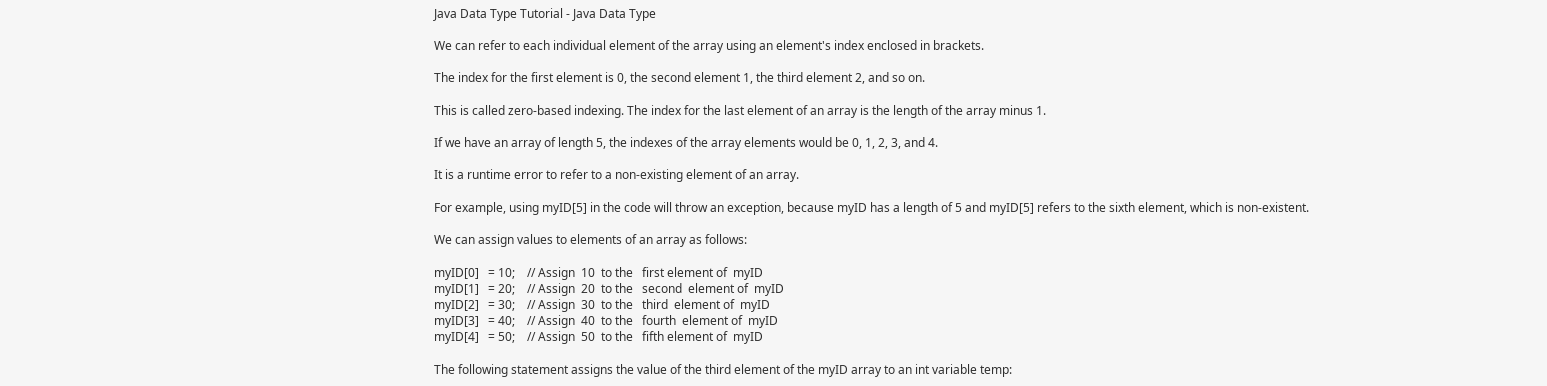Java Data Type Tutorial - Java Data Type

We can refer to each individual element of the array using an element's index enclosed in brackets.

The index for the first element is 0, the second element 1, the third element 2, and so on.

This is called zero-based indexing. The index for the last element of an array is the length of the array minus 1.

If we have an array of length 5, the indexes of the array elements would be 0, 1, 2, 3, and 4.

It is a runtime error to refer to a non-existing element of an array.

For example, using myID[5] in the code will throw an exception, because myID has a length of 5 and myID[5] refers to the sixth element, which is non-existent.

We can assign values to elements of an array as follows:

myID[0]   = 10;    // Assign  10  to the   first element of  myID
myID[1]   = 20;    // Assign  20  to the   second  element of  myID
myID[2]   = 30;    // Assign  30  to the   third  element of  myID
myID[3]   = 40;    // Assign  40  to the   fourth  element of  myID
myID[4]   = 50;    // Assign  50  to the   fifth element of  myID

The following statement assigns the value of the third element of the myID array to an int variable temp: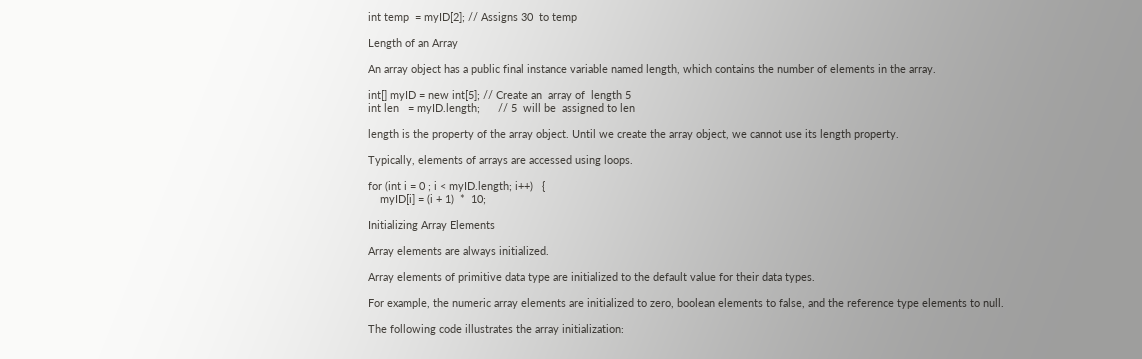int temp  = myID[2]; // Assigns 30  to temp

Length of an Array

An array object has a public final instance variable named length, which contains the number of elements in the array.

int[] myID = new int[5]; // Create an  array of  length 5
int len   = myID.length;      // 5  will be  assigned to len

length is the property of the array object. Until we create the array object, we cannot use its length property.

Typically, elements of arrays are accessed using loops.

for (int i = 0 ; i < myID.length; i++)   {
    myID[i] = (i + 1)  *  10;

Initializing Array Elements

Array elements are always initialized.

Array elements of primitive data type are initialized to the default value for their data types.

For example, the numeric array elements are initialized to zero, boolean elements to false, and the reference type elements to null.

The following code illustrates the array initialization: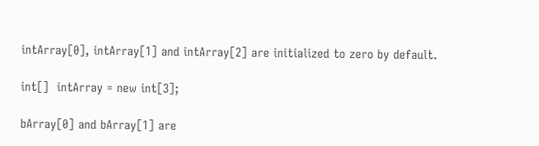intArray[0], intArray[1] and intArray[2] are initialized to zero by default.

int[]  intArray = new int[3];

bArray[0] and bArray[1] are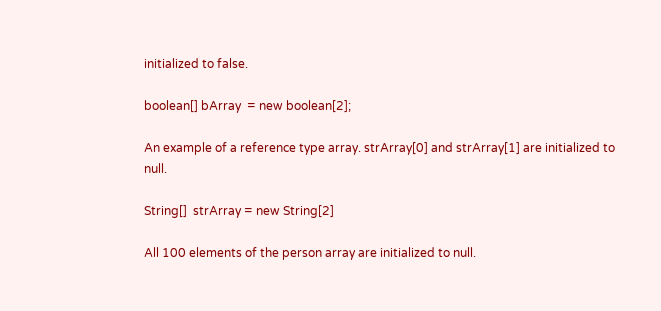initialized to false.

boolean[] bArray  = new boolean[2];

An example of a reference type array. strArray[0] and strArray[1] are initialized to null.

String[]  strArray = new String[2]

All 100 elements of the person array are initialized to null.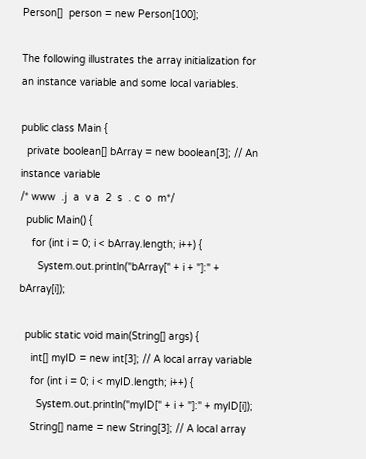Person[]  person = new Person[100];

The following illustrates the array initialization for an instance variable and some local variables.

public class Main {
  private boolean[] bArray = new boolean[3]; // An instance variable
/* www  .j  a  v a  2  s  . c  o  m*/
  public Main() {
    for (int i = 0; i < bArray.length; i++) {
      System.out.println("bArray[" + i + "]:" + bArray[i]);

  public static void main(String[] args) {
    int[] myID = new int[3]; // A local array variable
    for (int i = 0; i < myID.length; i++) {
      System.out.println("myID[" + i + "]:" + myID[i]);
    String[] name = new String[3]; // A local array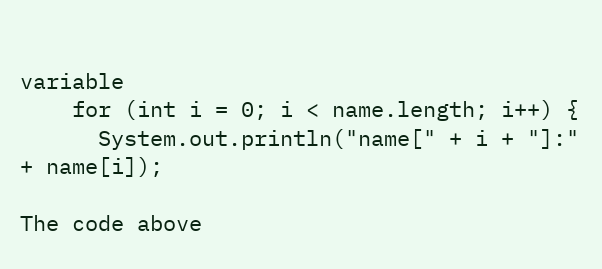variable
    for (int i = 0; i < name.length; i++) {
      System.out.println("name[" + i + "]:" + name[i]);

The code above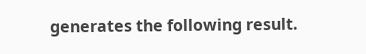generates the following result.